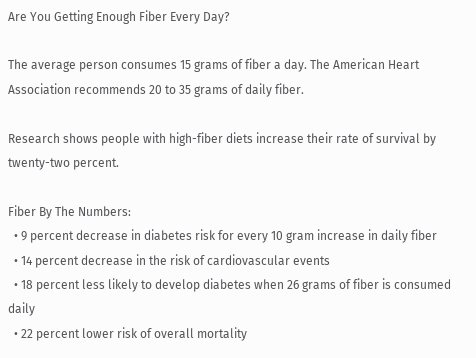Are You Getting Enough Fiber Every Day?

The average person consumes 15 grams of fiber a day. The American Heart Association recommends 20 to 35 grams of daily fiber.

Research shows people with high-fiber diets increase their rate of survival by twenty-two percent.

Fiber By The Numbers:
  • 9 percent decrease in diabetes risk for every 10 gram increase in daily fiber
  • 14 percent decrease in the risk of cardiovascular events
  • 18 percent less likely to develop diabetes when 26 grams of fiber is consumed daily
  • 22 percent lower risk of overall mortality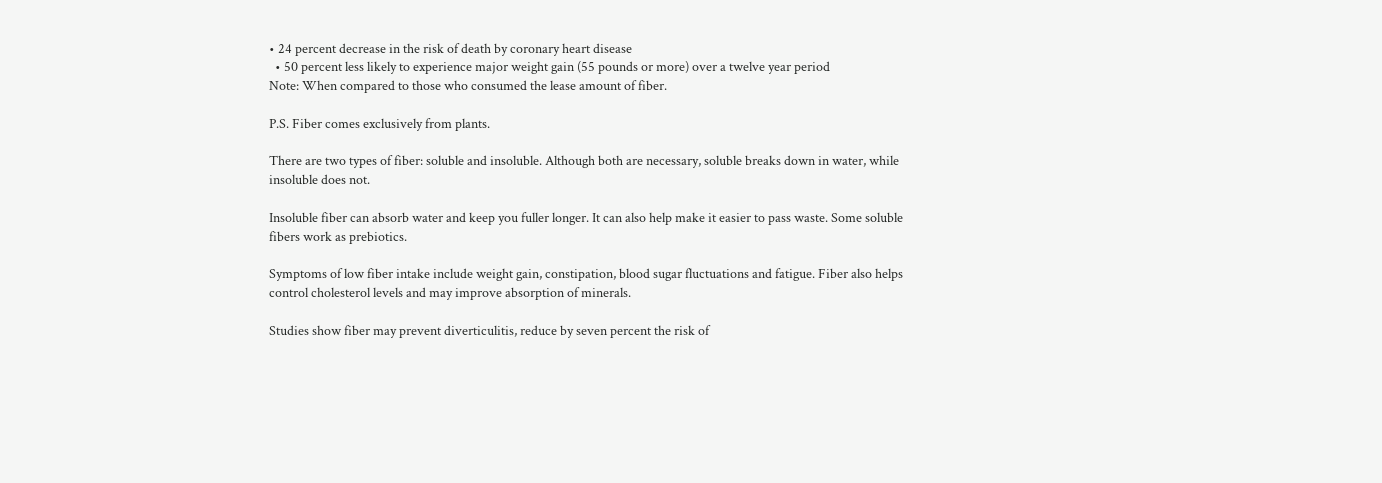• 24 percent decrease in the risk of death by coronary heart disease
  • 50 percent less likely to experience major weight gain (55 pounds or more) over a twelve year period
Note: When compared to those who consumed the lease amount of fiber.

P.S. Fiber comes exclusively from plants.

There are two types of fiber: soluble and insoluble. Although both are necessary, soluble breaks down in water, while insoluble does not.

Insoluble fiber can absorb water and keep you fuller longer. It can also help make it easier to pass waste. Some soluble fibers work as prebiotics.

Symptoms of low fiber intake include weight gain, constipation, blood sugar fluctuations and fatigue. Fiber also helps control cholesterol levels and may improve absorption of minerals.

Studies show fiber may prevent diverticulitis, reduce by seven percent the risk of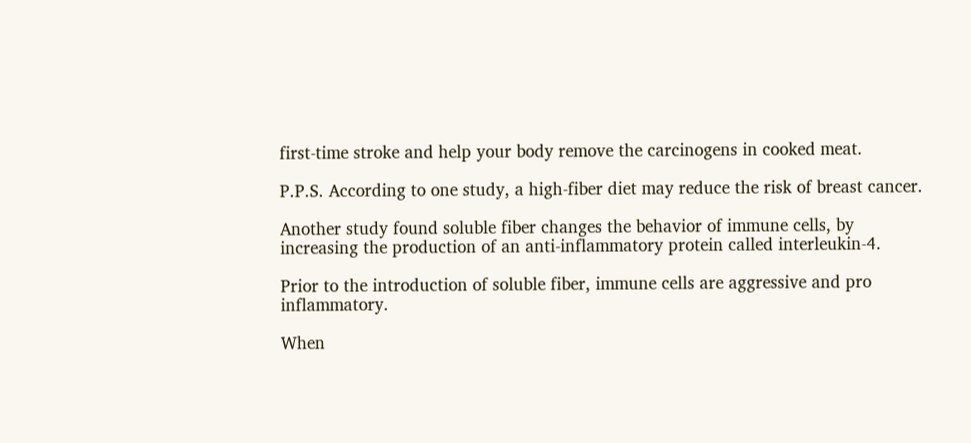first-time stroke and help your body remove the carcinogens in cooked meat.

P.P.S. According to one study, a high-fiber diet may reduce the risk of breast cancer.

Another study found soluble fiber changes the behavior of immune cells, by increasing the production of an anti-inflammatory protein called interleukin-4.

Prior to the introduction of soluble fiber, immune cells are aggressive and pro inflammatory.

When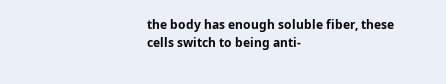the body has enough soluble fiber, these cells switch to being anti-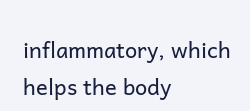inflammatory, which helps the body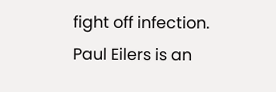fight off infection.
Paul Eilers is an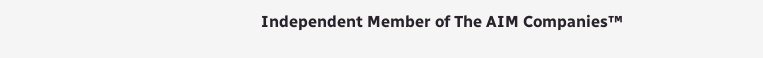Independent Member of The AIM Companies™